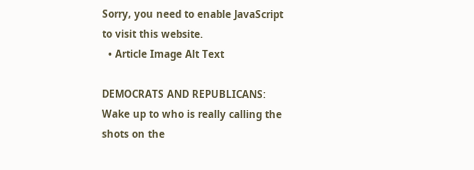Sorry, you need to enable JavaScript to visit this website.
  • Article Image Alt Text

DEMOCRATS AND REPUBLICANS: Wake up to who is really calling the shots on the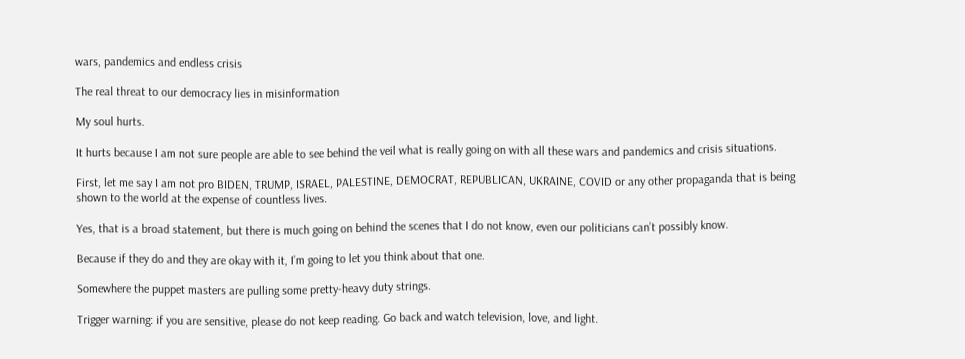wars, pandemics and endless crisis

The real threat to our democracy lies in misinformation

My soul hurts.

It hurts because I am not sure people are able to see behind the veil what is really going on with all these wars and pandemics and crisis situations.

First, let me say I am not pro BIDEN, TRUMP, ISRAEL, PALESTINE, DEMOCRAT, REPUBLICAN, UKRAINE, COVID or any other propaganda that is being shown to the world at the expense of countless lives.

Yes, that is a broad statement, but there is much going on behind the scenes that I do not know, even our politicians can’t possibly know.

Because if they do and they are okay with it, I’m going to let you think about that one.

Somewhere the puppet masters are pulling some pretty-heavy duty strings.

Trigger warning: if you are sensitive, please do not keep reading. Go back and watch television, love, and light.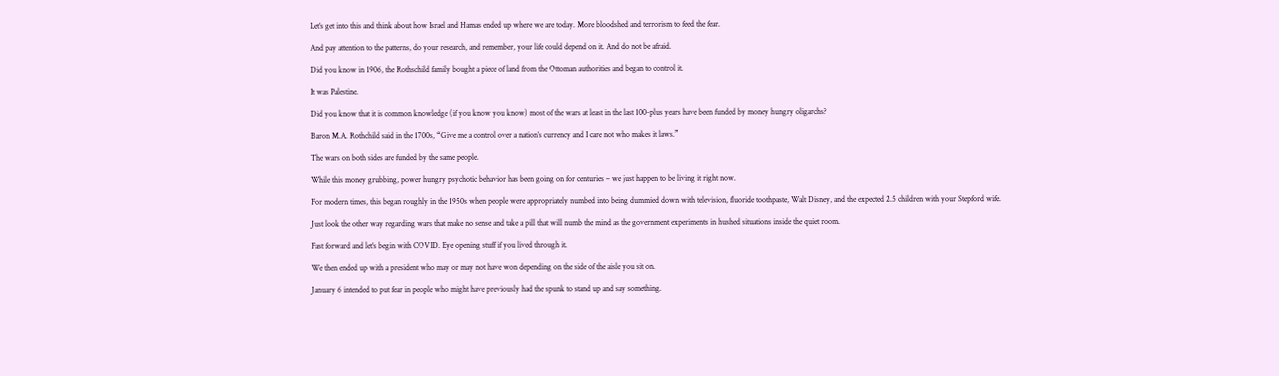Let’s get into this and think about how Israel and Hamas ended up where we are today. More bloodshed and terrorism to feed the fear.

And pay attention to the patterns, do your research, and remember, your life could depend on it. And do not be afraid.

Did you know in 1906, the Rothschild family bought a piece of land from the Ottoman authorities and began to control it.

It was Palestine.

Did you know that it is common knowledge (if you know you know) most of the wars at least in the last 100-plus years have been funded by money hungry oligarchs?

Baron M.A. Rothchild said in the 1700s, “Give me a control over a nation’s currency and I care not who makes it laws.”

The wars on both sides are funded by the same people.

While this money grubbing, power hungry psychotic behavior has been going on for centuries – we just happen to be living it right now.

For modern times, this began roughly in the 1950s when people were appropriately numbed into being dummied down with television, fluoride toothpaste, Walt Disney, and the expected 2.5 children with your Stepford wife.

Just look the other way regarding wars that make no sense and take a pill that will numb the mind as the government experiments in hushed situations inside the quiet room.

Fast forward and let’s begin with COVID. Eye opening stuff if you lived through it.

We then ended up with a president who may or may not have won depending on the side of the aisle you sit on.

January 6 intended to put fear in people who might have previously had the spunk to stand up and say something.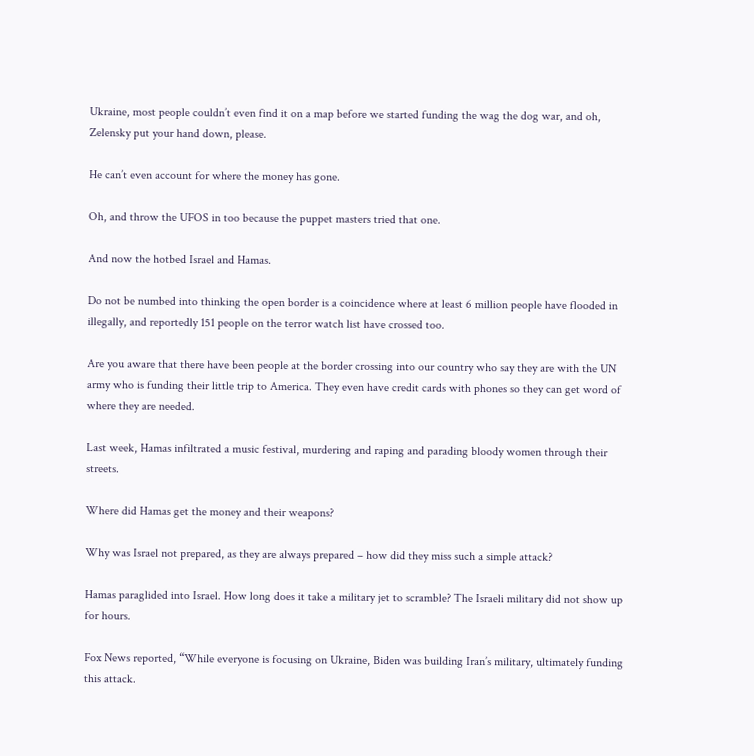Ukraine, most people couldn’t even find it on a map before we started funding the wag the dog war, and oh, Zelensky put your hand down, please.

He can’t even account for where the money has gone.

Oh, and throw the UFOS in too because the puppet masters tried that one.

And now the hotbed Israel and Hamas.

Do not be numbed into thinking the open border is a coincidence where at least 6 million people have flooded in illegally, and reportedly 151 people on the terror watch list have crossed too.

Are you aware that there have been people at the border crossing into our country who say they are with the UN army who is funding their little trip to America. They even have credit cards with phones so they can get word of where they are needed.

Last week, Hamas infiltrated a music festival, murdering and raping and parading bloody women through their streets.

Where did Hamas get the money and their weapons?

Why was Israel not prepared, as they are always prepared – how did they miss such a simple attack?

Hamas paraglided into Israel. How long does it take a military jet to scramble? The Israeli military did not show up for hours.

Fox News reported, “While everyone is focusing on Ukraine, Biden was building Iran’s military, ultimately funding this attack.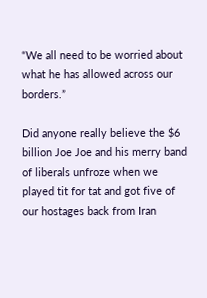“We all need to be worried about what he has allowed across our borders.”

Did anyone really believe the $6 billion Joe Joe and his merry band of liberals unfroze when we played tit for tat and got five of our hostages back from Iran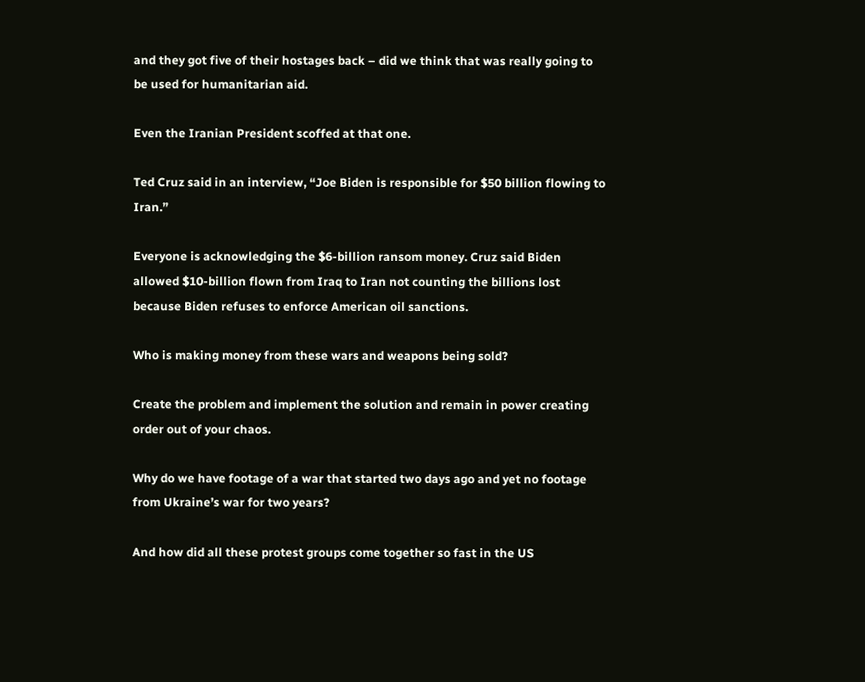and they got five of their hostages back – did we think that was really going to be used for humanitarian aid.

Even the Iranian President scoffed at that one.

Ted Cruz said in an interview, “Joe Biden is responsible for $50 billion flowing to Iran.”

Everyone is acknowledging the $6-billion ransom money. Cruz said Biden allowed $10-billion flown from Iraq to Iran not counting the billions lost because Biden refuses to enforce American oil sanctions.

Who is making money from these wars and weapons being sold?

Create the problem and implement the solution and remain in power creating order out of your chaos.

Why do we have footage of a war that started two days ago and yet no footage from Ukraine’s war for two years?

And how did all these protest groups come together so fast in the US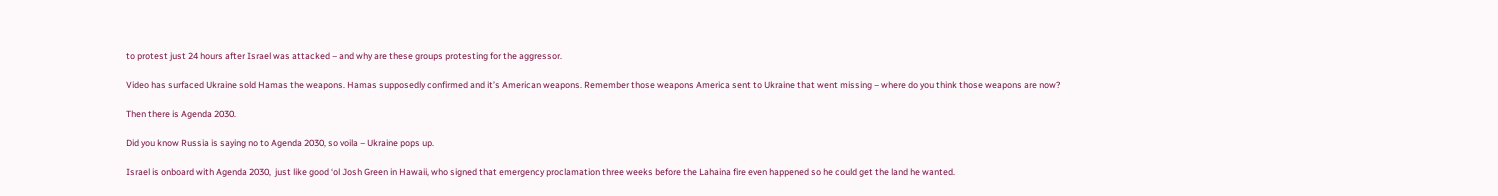to protest just 24 hours after Israel was attacked – and why are these groups protesting for the aggressor.

Video has surfaced Ukraine sold Hamas the weapons. Hamas supposedly confirmed and it’s American weapons. Remember those weapons America sent to Ukraine that went missing – where do you think those weapons are now?

Then there is Agenda 2030.

Did you know Russia is saying no to Agenda 2030, so voila – Ukraine pops up.

Israel is onboard with Agenda 2030,  just like good ‘ol Josh Green in Hawaii, who signed that emergency proclamation three weeks before the Lahaina fire even happened so he could get the land he wanted.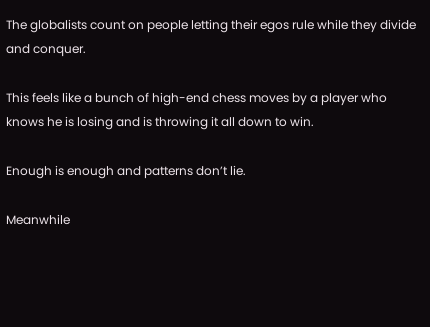The globalists count on people letting their egos rule while they divide and conquer.

This feels like a bunch of high-end chess moves by a player who knows he is losing and is throwing it all down to win.

Enough is enough and patterns don’t lie.

Meanwhile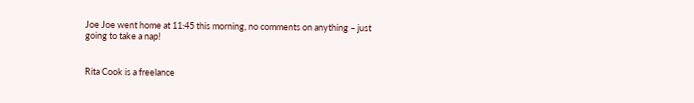Joe Joe went home at 11:45 this morning, no comments on anything – just going to take a nap!


Rita Cook is a freelance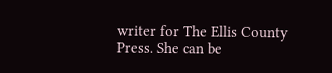writer for The Ellis County Press. She can be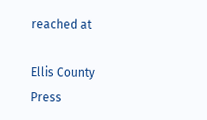reached at

Ellis County Press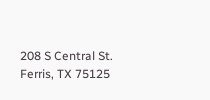208 S Central St.
Ferris, TX 75125